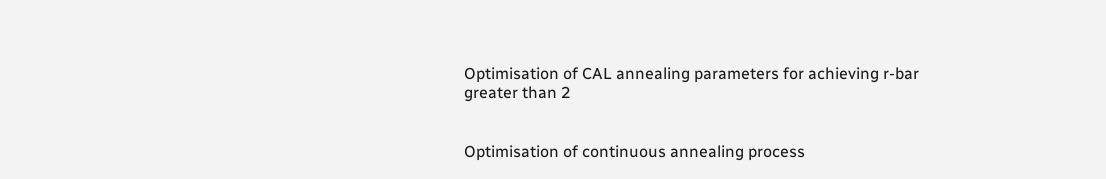Optimisation of CAL annealing parameters for achieving r-bar greater than 2


Optimisation of continuous annealing process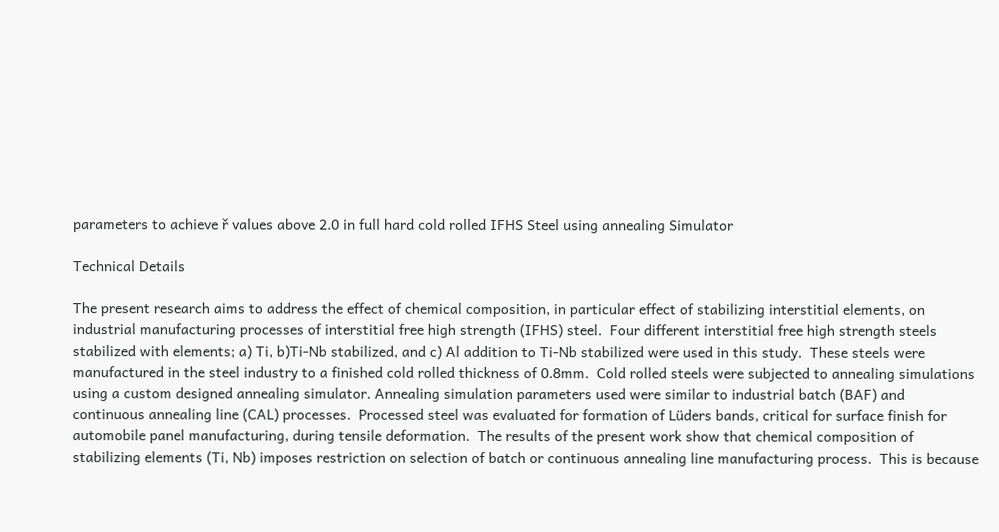parameters to achieve ř values above 2.0 in full hard cold rolled IFHS Steel using annealing Simulator

Technical Details

The present research aims to address the effect of chemical composition, in particular effect of stabilizing interstitial elements, on industrial manufacturing processes of interstitial free high strength (IFHS) steel.  Four different interstitial free high strength steels stabilized with elements; a) Ti, b)Ti-Nb stabilized, and c) Al addition to Ti-Nb stabilized were used in this study.  These steels were manufactured in the steel industry to a finished cold rolled thickness of 0.8mm.  Cold rolled steels were subjected to annealing simulations using a custom designed annealing simulator. Annealing simulation parameters used were similar to industrial batch (BAF) and continuous annealing line (CAL) processes.  Processed steel was evaluated for formation of Lüders bands, critical for surface finish for automobile panel manufacturing, during tensile deformation.  The results of the present work show that chemical composition of stabilizing elements (Ti, Nb) imposes restriction on selection of batch or continuous annealing line manufacturing process.  This is because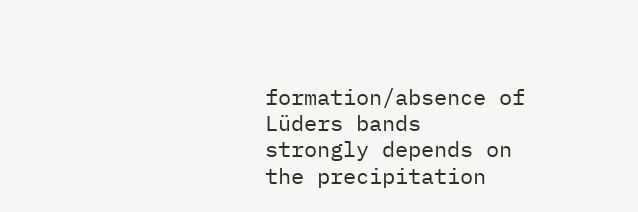formation/absence of Lüders bands strongly depends on the precipitation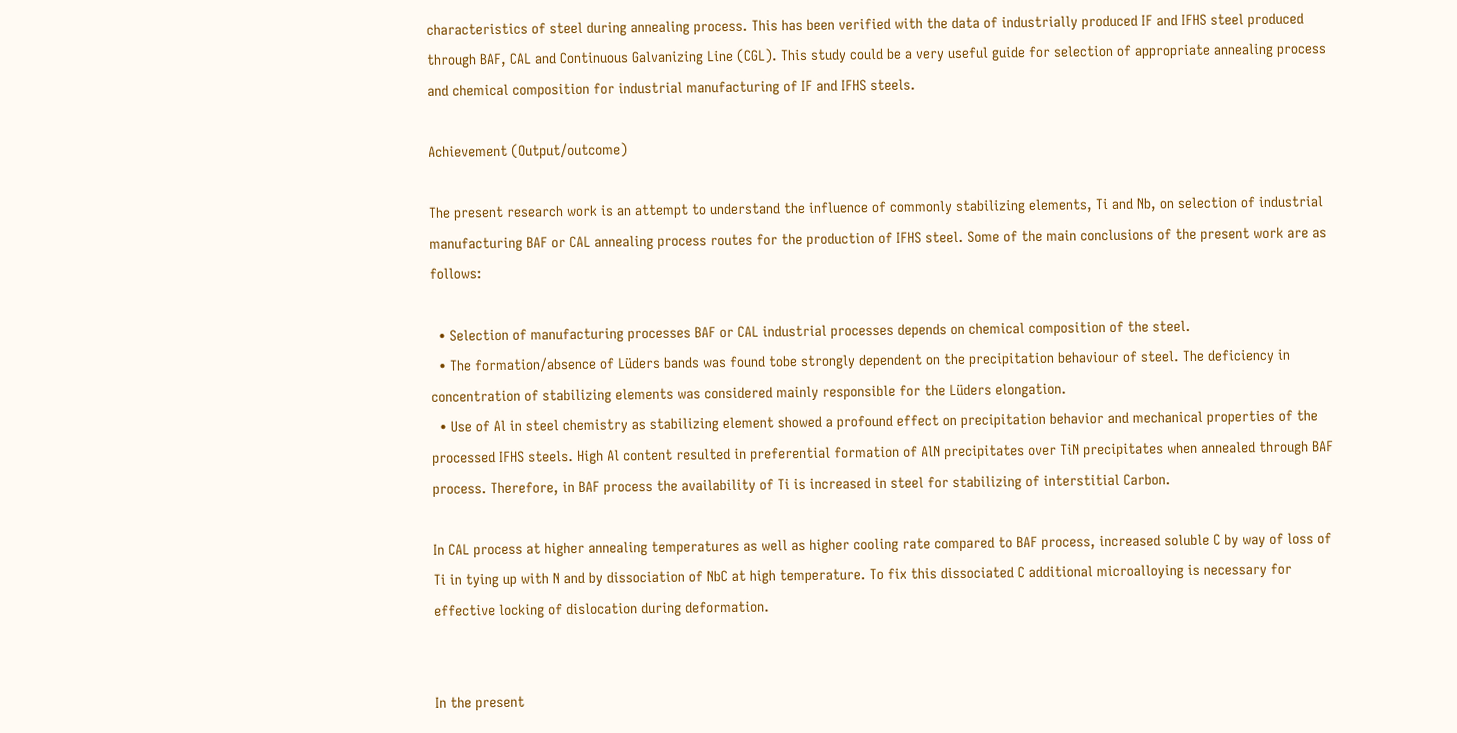characteristics of steel during annealing process. This has been verified with the data of industrially produced IF and IFHS steel produced through BAF, CAL and Continuous Galvanizing Line (CGL). This study could be a very useful guide for selection of appropriate annealing process and chemical composition for industrial manufacturing of IF and IFHS steels.

Achievement (Output/outcome)

The present research work is an attempt to understand the influence of commonly stabilizing elements, Ti and Nb, on selection of industrial manufacturing BAF or CAL annealing process routes for the production of IFHS steel. Some of the main conclusions of the present work are as follows:

  • Selection of manufacturing processes BAF or CAL industrial processes depends on chemical composition of the steel.
  • The formation/absence of Lüders bands was found tobe strongly dependent on the precipitation behaviour of steel. The deficiency in concentration of stabilizing elements was considered mainly responsible for the Lüders elongation.
  • Use of Al in steel chemistry as stabilizing element showed a profound effect on precipitation behavior and mechanical properties of the processed IFHS steels. High Al content resulted in preferential formation of AlN precipitates over TiN precipitates when annealed through BAF process. Therefore, in BAF process the availability of Ti is increased in steel for stabilizing of interstitial Carbon.

In CAL process at higher annealing temperatures as well as higher cooling rate compared to BAF process, increased soluble C by way of loss of Ti in tying up with N and by dissociation of NbC at high temperature. To fix this dissociated C additional microalloying is necessary for effective locking of dislocation during deformation.


In the present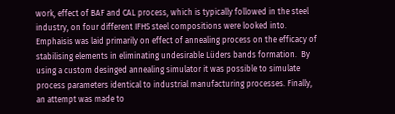work, effect of BAF and CAL process, which is typically followed in the steel industry, on four different IFHS steel compositions were looked into.  Emphaisis was laid primarily on effect of annealing process on the efficacy of stabilising elements in eliminating undesirable Lüders bands formation.  By using a custom desinged annealing simulator it was possible to simulate process parameters identical to industrial manufacturing processes. Finally, an attempt was made to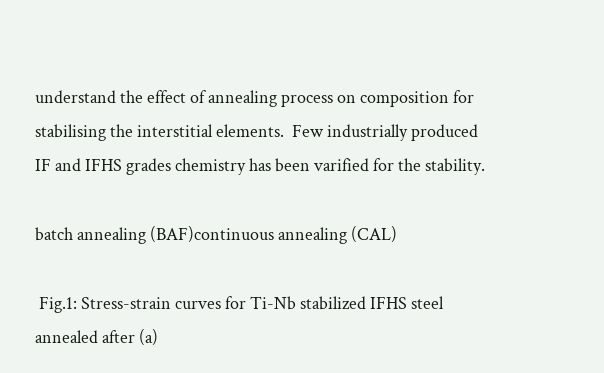understand the effect of annealing process on composition for stabilising the interstitial elements.  Few industrially produced IF and IFHS grades chemistry has been varified for the stability.

batch annealing (BAF)continuous annealing (CAL)

 Fig.1: Stress-strain curves for Ti-Nb stabilized IFHS steel annealed after (a)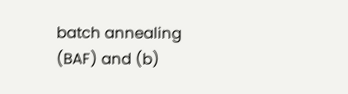batch annealing (BAF) and (b)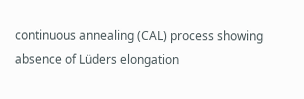continuous annealing (CAL) process showing absence of Lüders elongation